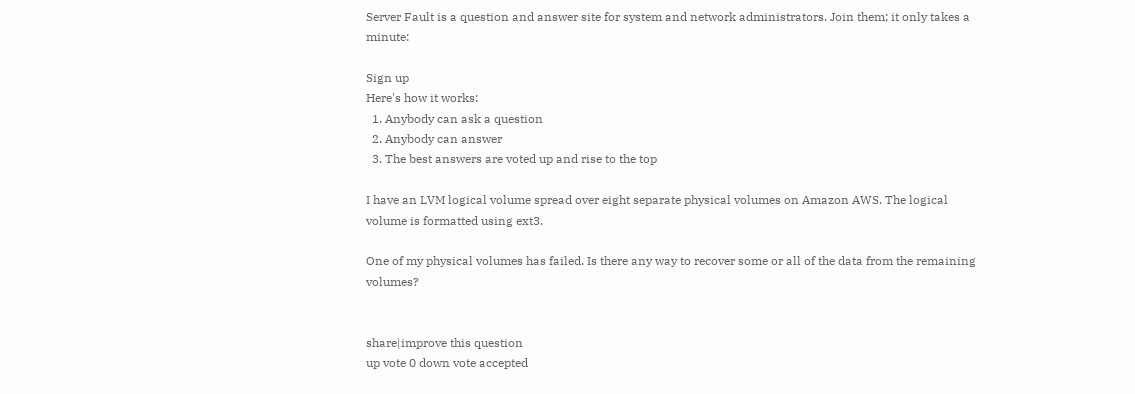Server Fault is a question and answer site for system and network administrators. Join them; it only takes a minute:

Sign up
Here's how it works:
  1. Anybody can ask a question
  2. Anybody can answer
  3. The best answers are voted up and rise to the top

I have an LVM logical volume spread over eight separate physical volumes on Amazon AWS. The logical volume is formatted using ext3.

One of my physical volumes has failed. Is there any way to recover some or all of the data from the remaining volumes?


share|improve this question
up vote 0 down vote accepted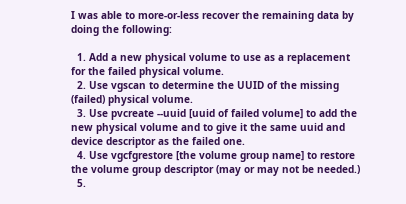I was able to more-or-less recover the remaining data by doing the following:

  1. Add a new physical volume to use as a replacement for the failed physical volume.
  2. Use vgscan to determine the UUID of the missing (failed) physical volume.
  3. Use pvcreate --uuid [uuid of failed volume] to add the new physical volume and to give it the same uuid and device descriptor as the failed one.
  4. Use vgcfgrestore [the volume group name] to restore the volume group descriptor (may or may not be needed.)
  5.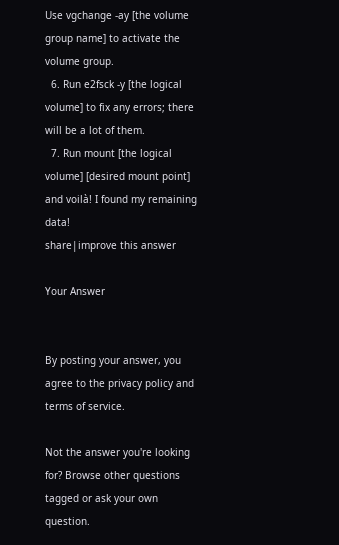Use vgchange -ay [the volume group name] to activate the volume group.
  6. Run e2fsck -y [the logical volume] to fix any errors; there will be a lot of them.
  7. Run mount [the logical volume] [desired mount point] and voilà! I found my remaining data!
share|improve this answer

Your Answer


By posting your answer, you agree to the privacy policy and terms of service.

Not the answer you're looking for? Browse other questions tagged or ask your own question.